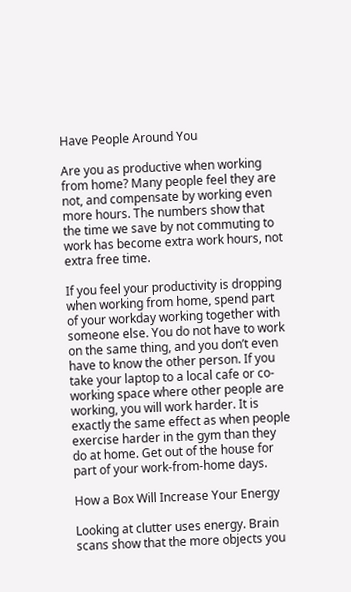Have People Around You

Are you as productive when working from home? Many people feel they are not, and compensate by working even more hours. The numbers show that the time we save by not commuting to work has become extra work hours, not extra free time.

If you feel your productivity is dropping when working from home, spend part of your workday working together with someone else. You do not have to work on the same thing, and you don’t even have to know the other person. If you take your laptop to a local cafe or co-working space where other people are working, you will work harder. It is exactly the same effect as when people exercise harder in the gym than they do at home. Get out of the house for part of your work-from-home days.

How a Box Will Increase Your Energy

Looking at clutter uses energy. Brain scans show that the more objects you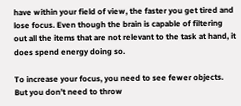have within your field of view, the faster you get tired and lose focus. Even though the brain is capable of filtering out all the items that are not relevant to the task at hand, it does spend energy doing so.

To increase your focus, you need to see fewer objects. But you don’t need to throw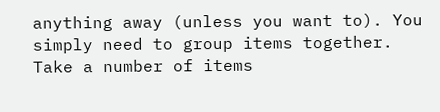anything away (unless you want to). You simply need to group items together. Take a number of items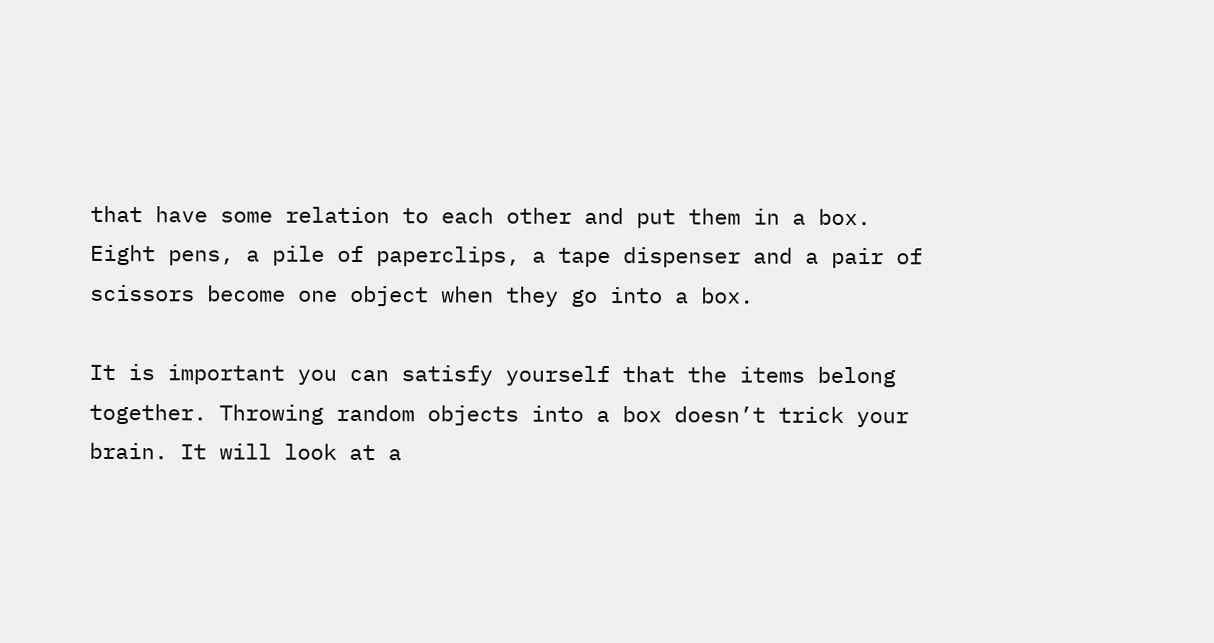that have some relation to each other and put them in a box. Eight pens, a pile of paperclips, a tape dispenser and a pair of scissors become one object when they go into a box.

It is important you can satisfy yourself that the items belong together. Throwing random objects into a box doesn’t trick your brain. It will look at a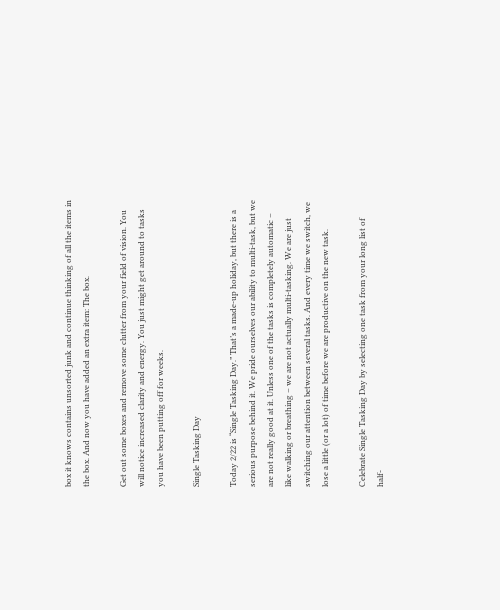box it knows contains unsorted junk and continue thinking of all the items in the box. And now you have added an extra item: The box.

Get out some boxes and remove some clutter from your field of vision. You will notice increased clarity and energy. You just might get around to tasks you have been putting off for weeks.

Single Tasking Day

Today 2/22 is “Single Tasking Day.” That’s a made-up holiday, but there is a serious purpose behind it. We pride ourselves our ability to multi-task, but we are not really good at it. Unless one of the tasks is completely automatic – like walking or breathing – we are not actually multi-tasking. We are just switching our attention between several tasks. And every time we switch, we lose a little (or a lot) of time before we are productive on the new task.

Celebrate Single Tasking Day by selecting one task from your long list of half-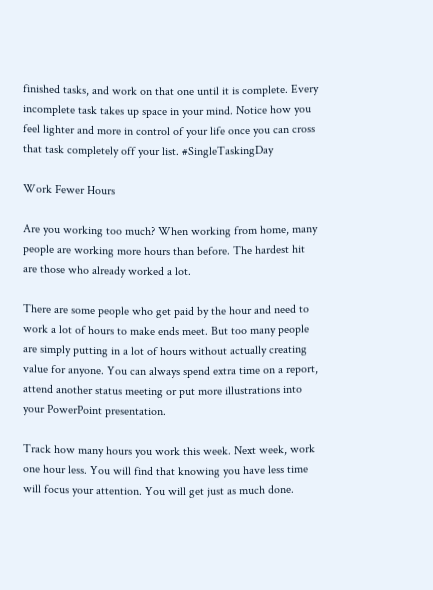finished tasks, and work on that one until it is complete. Every incomplete task takes up space in your mind. Notice how you feel lighter and more in control of your life once you can cross that task completely off your list. #SingleTaskingDay

Work Fewer Hours

Are you working too much? When working from home, many people are working more hours than before. The hardest hit are those who already worked a lot.

There are some people who get paid by the hour and need to work a lot of hours to make ends meet. But too many people are simply putting in a lot of hours without actually creating value for anyone. You can always spend extra time on a report, attend another status meeting or put more illustrations into your PowerPoint presentation.

Track how many hours you work this week. Next week, work one hour less. You will find that knowing you have less time will focus your attention. You will get just as much done.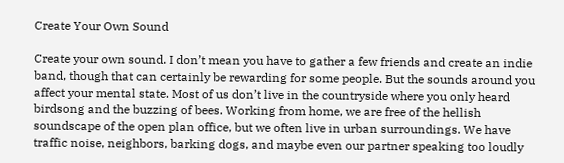Create Your Own Sound

Create your own sound. I don’t mean you have to gather a few friends and create an indie band, though that can certainly be rewarding for some people. But the sounds around you affect your mental state. Most of us don’t live in the countryside where you only heard birdsong and the buzzing of bees. Working from home, we are free of the hellish soundscape of the open plan office, but we often live in urban surroundings. We have traffic noise, neighbors, barking dogs, and maybe even our partner speaking too loudly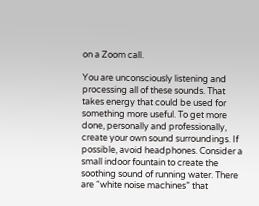on a Zoom call.

You are unconsciously listening and processing all of these sounds. That takes energy that could be used for something more useful. To get more done, personally and professionally, create your own sound surroundings. If possible, avoid headphones. Consider a small indoor fountain to create the soothing sound of running water. There are “white noise machines” that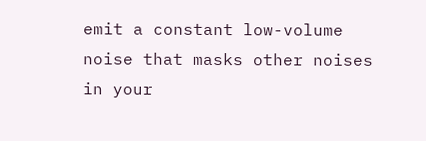emit a constant low-volume noise that masks other noises in your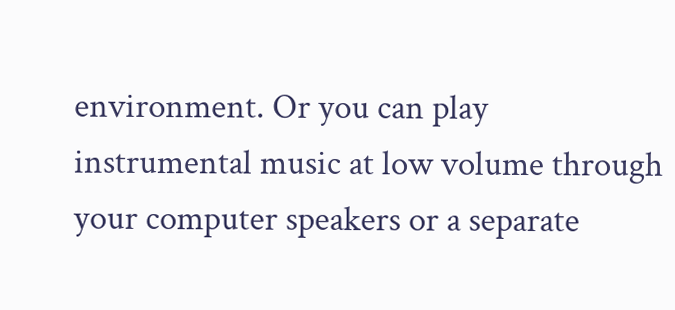environment. Or you can play instrumental music at low volume through your computer speakers or a separate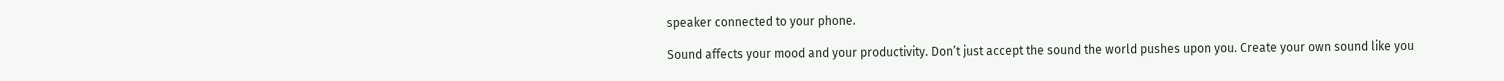speaker connected to your phone.

Sound affects your mood and your productivity. Don’t just accept the sound the world pushes upon you. Create your own sound like you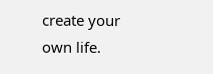create your own life.